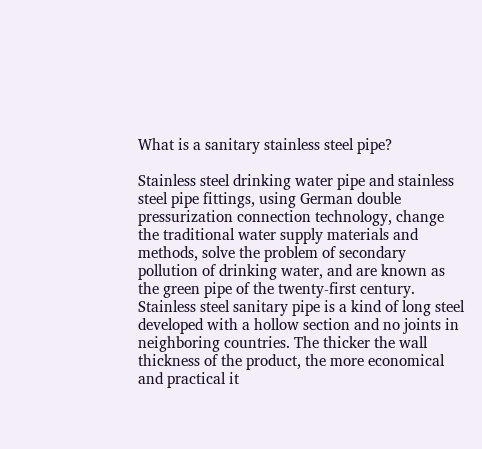What is a sanitary stainless steel pipe?

Stainless steel drinking water pipe and stainless steel pipe fittings, using German double pressurization connection technology, change the traditional water supply materials and methods, solve the problem of secondary pollution of drinking water, and are known as the green pipe of the twenty-first century. Stainless steel sanitary pipe is a kind of long steel developed with a hollow section and no joints in neighboring countries. The thicker the wall thickness of the product, the more economical and practical it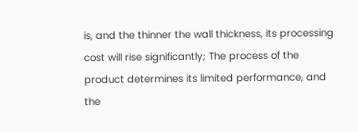is, and the thinner the wall thickness, its processing cost will rise significantly; The process of the product determines its limited performance, and the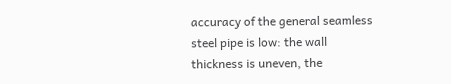accuracy of the general seamless steel pipe is low: the wall thickness is uneven, the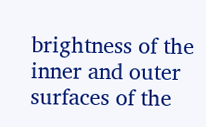brightness of the inner and outer surfaces of the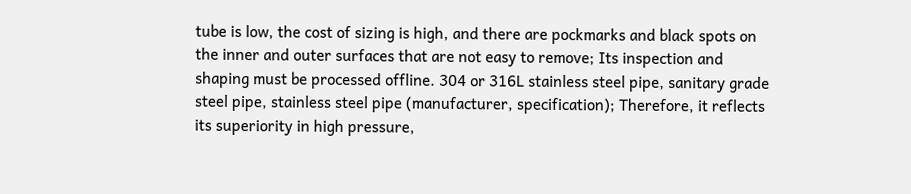tube is low, the cost of sizing is high, and there are pockmarks and black spots on the inner and outer surfaces that are not easy to remove; Its inspection and shaping must be processed offline. 304 or 316L stainless steel pipe, sanitary grade steel pipe, stainless steel pipe (manufacturer, specification); Therefore, it reflects its superiority in high pressure,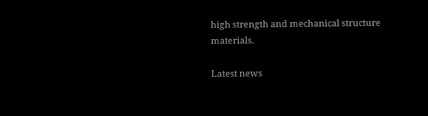high strength and mechanical structure materials.

Latest news